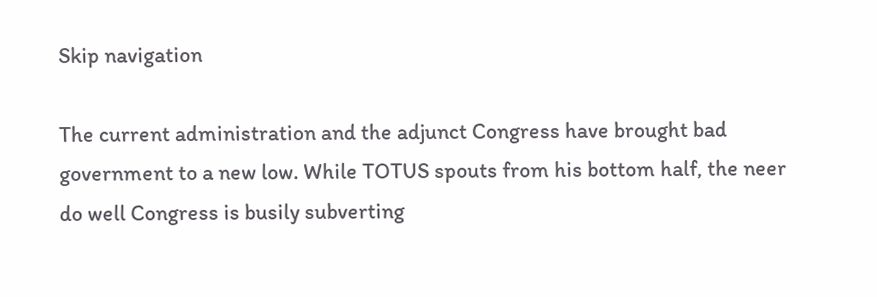Skip navigation

The current administration and the adjunct Congress have brought bad government to a new low. While TOTUS spouts from his bottom half, the neer do well Congress is busily subverting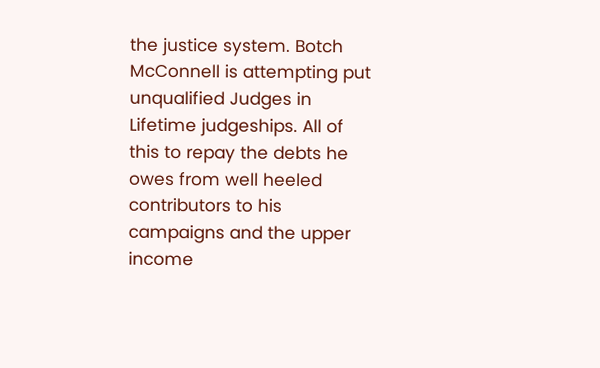the justice system. Botch McConnell is attempting put unqualified Judges in Lifetime judgeships. All of this to repay the debts he owes from well heeled contributors to his campaigns and the upper income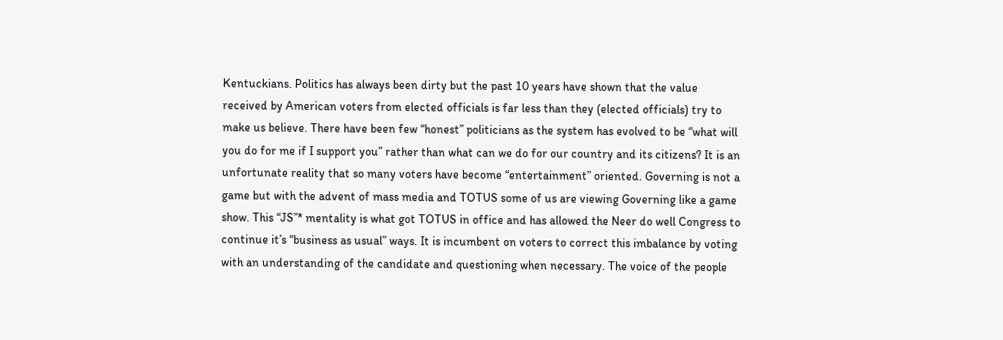Kentuckians. Politics has always been dirty but the past 10 years have shown that the value received by American voters from elected officials is far less than they (elected officials) try to make us believe. There have been few “honest” politicians as the system has evolved to be “what will you do for me if I support you” rather than what can we do for our country and its citizens? It is an unfortunate reality that so many voters have become “entertainment” oriented. Governing is not a game but with the advent of mass media and TOTUS some of us are viewing Governing like a game show. This “JS”* mentality is what got TOTUS in office and has allowed the Neer do well Congress to continue it’s “business as usual” ways. It is incumbent on voters to correct this imbalance by voting with an understanding of the candidate and questioning when necessary. The voice of the people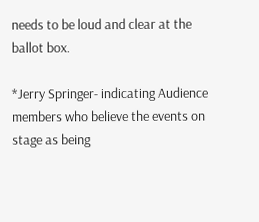needs to be loud and clear at the ballot box.

*Jerry Springer- indicating Audience members who believe the events on stage as being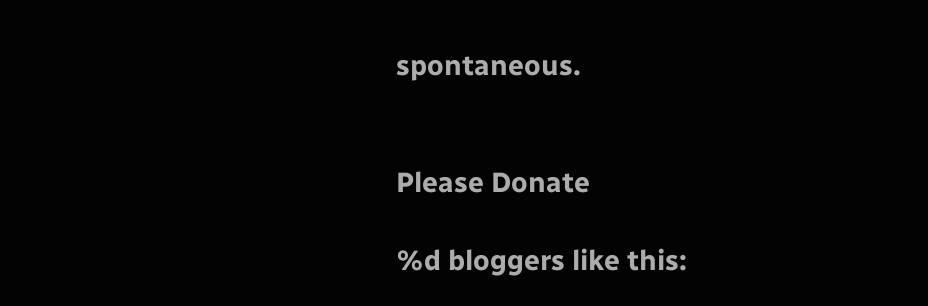spontaneous.


Please Donate

%d bloggers like this: